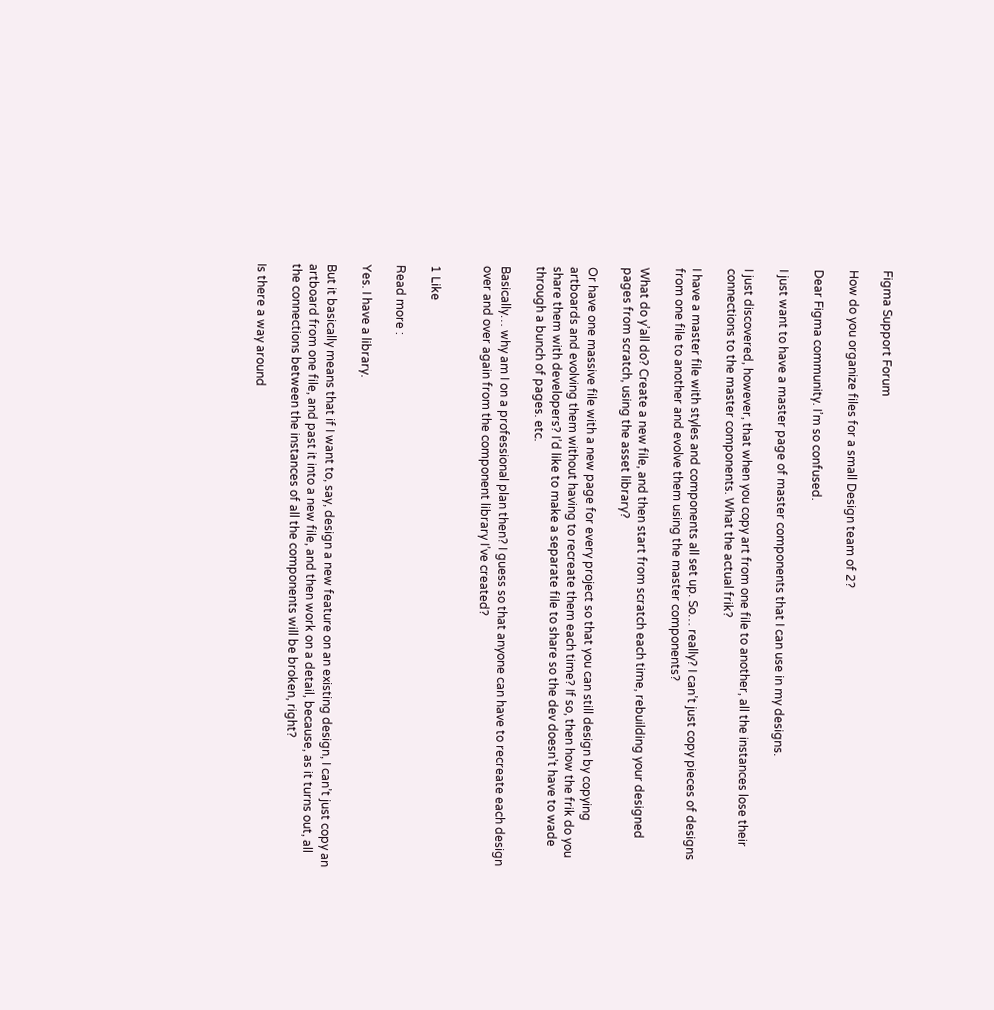Figma Support Forum

How do you organize files for a small Design team of 2?

Dear Figma community. I’m so confused.

I just want to have a master page of master components that I can use in my designs.

I just discovered, however, that when you copy art from one file to another, all the instances lose their connections to the master components. What the actual frik?

I have a master file with styles and components all set up. So… really? I can’t just copy pieces of designs from one file to another and evolve them using the master components?

What do y’all do? Create a new file, and then start from scratch each time, rebuilding your designed pages from scratch, using the asset library?

Or have one massive file with a new page for every project so that you can still design by copying artboards and evolving them without having to recreate them each time? If so, then how the frik do you share them with developers? I’d like to make a separate file to share so the dev doesn’t have to wade through a bunch of pages. etc.

Basically… why am I on a professional plan then? I guess so that anyone can have to recreate each design over and over again from the component library I’ve created?


1 Like

Read more :

Yes. I have a library.

But it basically means that if I want to, say, design a new feature on an existing design, I can’t just copy an artboard from one file, and past it into a new file, and then work on a detail, because, as it turns out, all the connections between the instances of all the components will be broken, right?

Is there a way around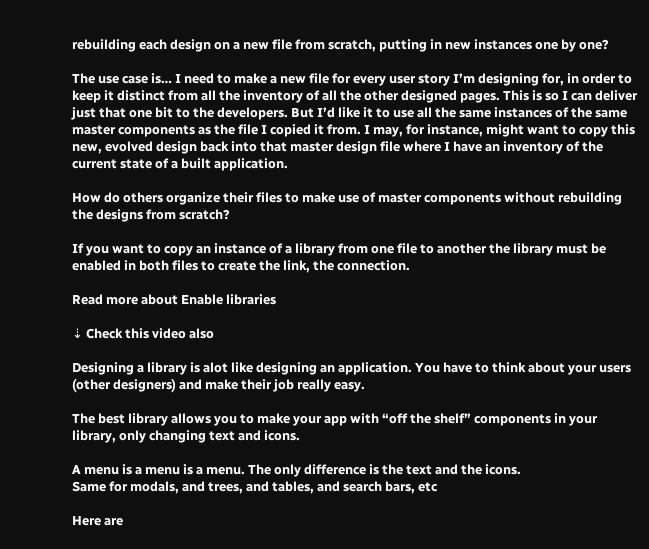rebuilding each design on a new file from scratch, putting in new instances one by one?

The use case is… I need to make a new file for every user story I’m designing for, in order to keep it distinct from all the inventory of all the other designed pages. This is so I can deliver just that one bit to the developers. But I’d like it to use all the same instances of the same master components as the file I copied it from. I may, for instance, might want to copy this new, evolved design back into that master design file where I have an inventory of the current state of a built application.

How do others organize their files to make use of master components without rebuilding the designs from scratch?

If you want to copy an instance of a library from one file to another the library must be enabled in both files to create the link, the connection.

Read more about Enable libraries

⇣ Check this video also

Designing a library is alot like designing an application. You have to think about your users (other designers) and make their job really easy.

The best library allows you to make your app with “off the shelf” components in your library, only changing text and icons.

A menu is a menu is a menu. The only difference is the text and the icons.
Same for modals, and trees, and tables, and search bars, etc

Here are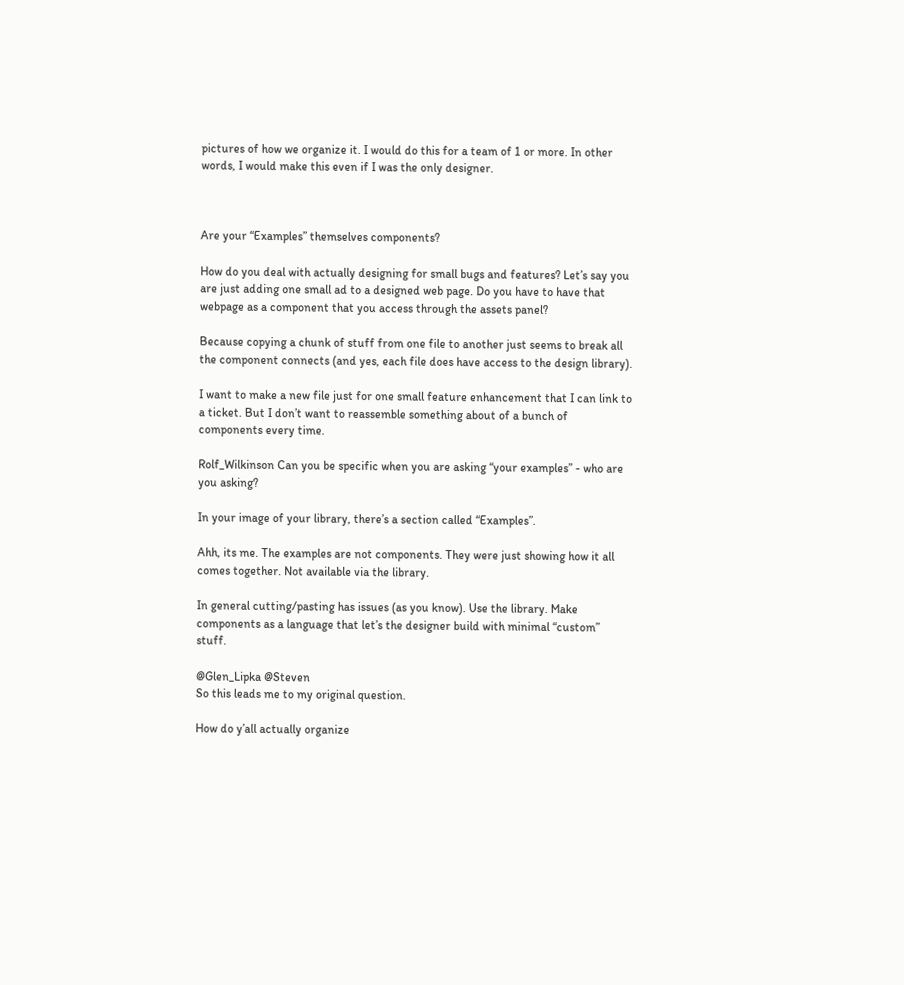pictures of how we organize it. I would do this for a team of 1 or more. In other words, I would make this even if I was the only designer.



Are your “Examples” themselves components?

How do you deal with actually designing for small bugs and features? Let’s say you are just adding one small ad to a designed web page. Do you have to have that webpage as a component that you access through the assets panel?

Because copying a chunk of stuff from one file to another just seems to break all the component connects (and yes, each file does have access to the design library).

I want to make a new file just for one small feature enhancement that I can link to a ticket. But I don’t want to reassemble something about of a bunch of components every time.

Rolf_Wilkinson Can you be specific when you are asking “your examples” - who are you asking?

In your image of your library, there’s a section called “Examples”.

Ahh, its me. The examples are not components. They were just showing how it all comes together. Not available via the library.

In general cutting/pasting has issues (as you know). Use the library. Make components as a language that let’s the designer build with minimal “custom” stuff.

@Glen_Lipka @Steven
So this leads me to my original question.

How do y’all actually organize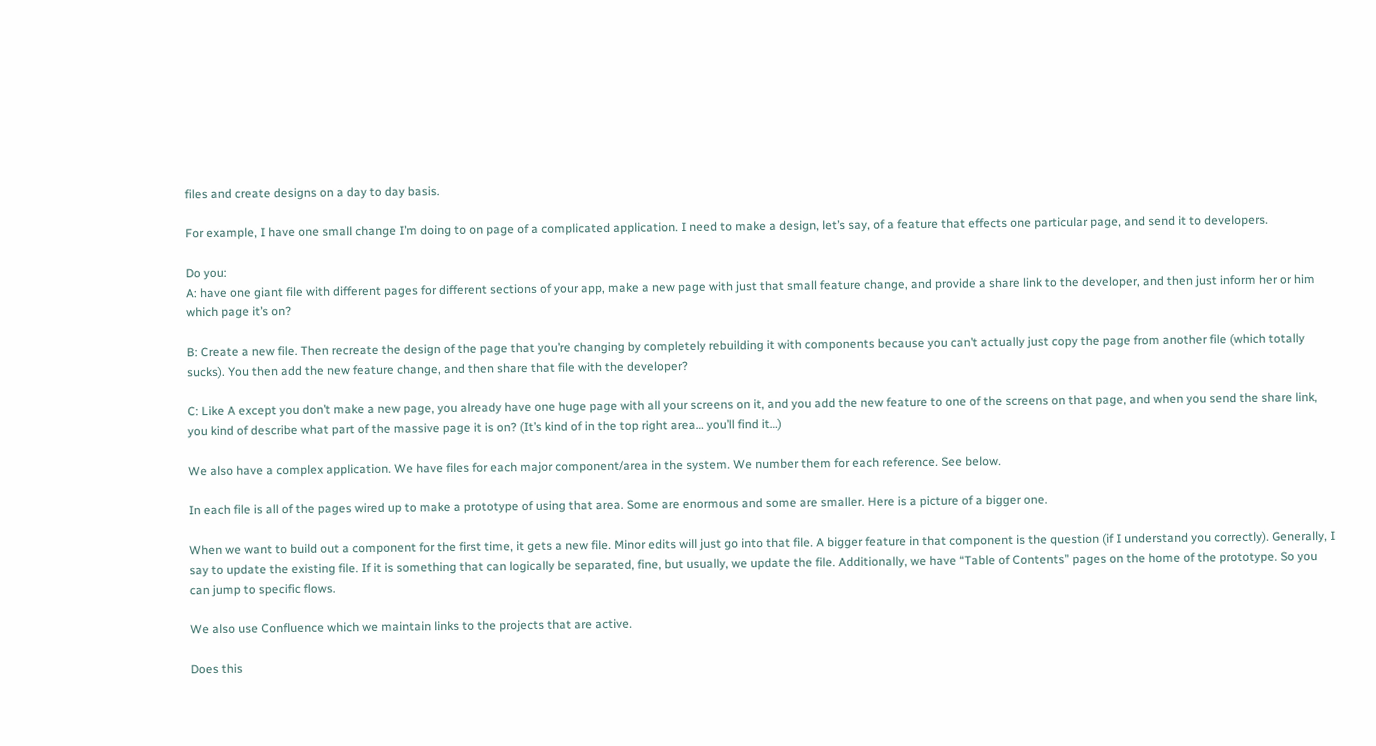files and create designs on a day to day basis.

For example, I have one small change I’m doing to on page of a complicated application. I need to make a design, let’s say, of a feature that effects one particular page, and send it to developers.

Do you:
A: have one giant file with different pages for different sections of your app, make a new page with just that small feature change, and provide a share link to the developer, and then just inform her or him which page it’s on?

B: Create a new file. Then recreate the design of the page that you’re changing by completely rebuilding it with components because you can’t actually just copy the page from another file (which totally sucks). You then add the new feature change, and then share that file with the developer?

C: Like A except you don’t make a new page, you already have one huge page with all your screens on it, and you add the new feature to one of the screens on that page, and when you send the share link, you kind of describe what part of the massive page it is on? (It’s kind of in the top right area… you’ll find it…)

We also have a complex application. We have files for each major component/area in the system. We number them for each reference. See below.

In each file is all of the pages wired up to make a prototype of using that area. Some are enormous and some are smaller. Here is a picture of a bigger one.

When we want to build out a component for the first time, it gets a new file. Minor edits will just go into that file. A bigger feature in that component is the question (if I understand you correctly). Generally, I say to update the existing file. If it is something that can logically be separated, fine, but usually, we update the file. Additionally, we have “Table of Contents” pages on the home of the prototype. So you can jump to specific flows.

We also use Confluence which we maintain links to the projects that are active.

Does this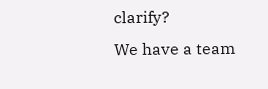clarify?
We have a team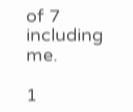of 7 including me.

1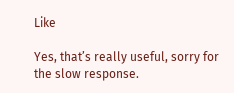Like

Yes, that’s really useful, sorry for the slow response.